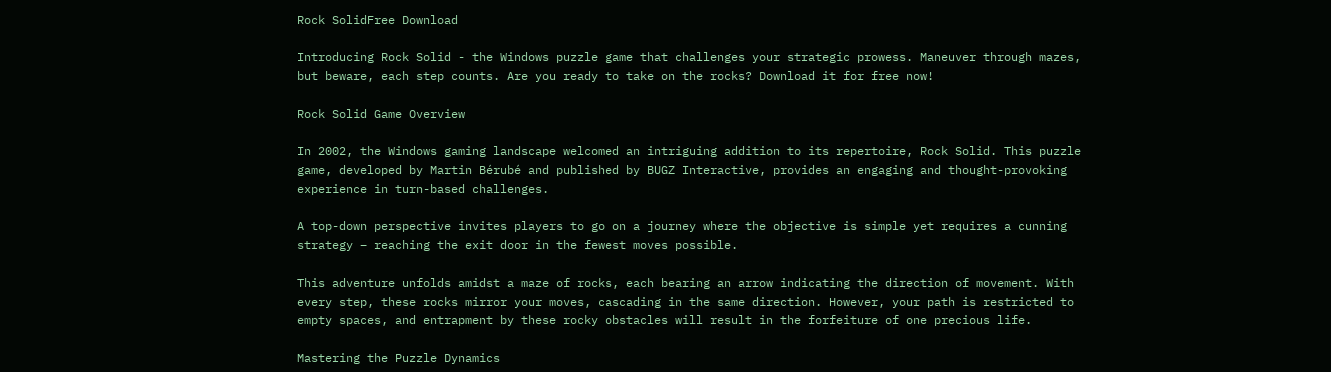Rock SolidFree Download

Introducing Rock Solid - the Windows puzzle game that challenges your strategic prowess. Maneuver through mazes, but beware, each step counts. Are you ready to take on the rocks? Download it for free now!

Rock Solid Game Overview

In 2002, the Windows gaming landscape welcomed an intriguing addition to its repertoire, Rock Solid. This puzzle game, developed by Martin Bérubé and published by BUGZ Interactive, provides an engaging and thought-provoking experience in turn-based challenges.

A top-down perspective invites players to go on a journey where the objective is simple yet requires a cunning strategy – reaching the exit door in the fewest moves possible.

This adventure unfolds amidst a maze of rocks, each bearing an arrow indicating the direction of movement. With every step, these rocks mirror your moves, cascading in the same direction. However, your path is restricted to empty spaces, and entrapment by these rocky obstacles will result in the forfeiture of one precious life.

Mastering the Puzzle Dynamics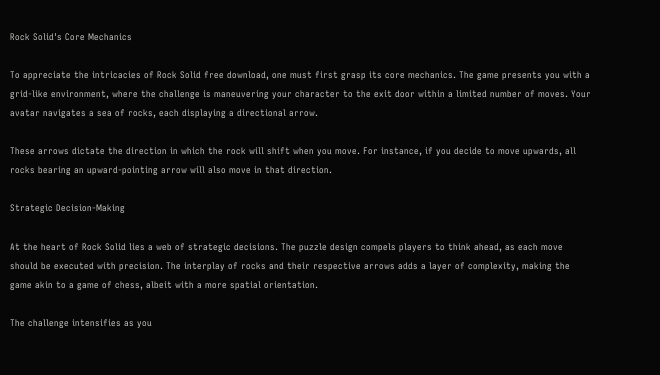Rock Solid's Core Mechanics

To appreciate the intricacies of Rock Solid free download, one must first grasp its core mechanics. The game presents you with a grid-like environment, where the challenge is maneuvering your character to the exit door within a limited number of moves. Your avatar navigates a sea of rocks, each displaying a directional arrow.

These arrows dictate the direction in which the rock will shift when you move. For instance, if you decide to move upwards, all rocks bearing an upward-pointing arrow will also move in that direction.

Strategic Decision-Making

At the heart of Rock Solid lies a web of strategic decisions. The puzzle design compels players to think ahead, as each move should be executed with precision. The interplay of rocks and their respective arrows adds a layer of complexity, making the game akin to a game of chess, albeit with a more spatial orientation.

The challenge intensifies as you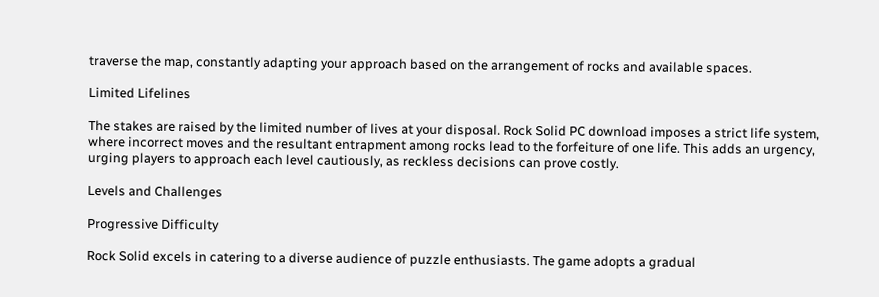traverse the map, constantly adapting your approach based on the arrangement of rocks and available spaces.

Limited Lifelines

The stakes are raised by the limited number of lives at your disposal. Rock Solid PC download imposes a strict life system, where incorrect moves and the resultant entrapment among rocks lead to the forfeiture of one life. This adds an urgency, urging players to approach each level cautiously, as reckless decisions can prove costly.

Levels and Challenges

Progressive Difficulty

Rock Solid excels in catering to a diverse audience of puzzle enthusiasts. The game adopts a gradual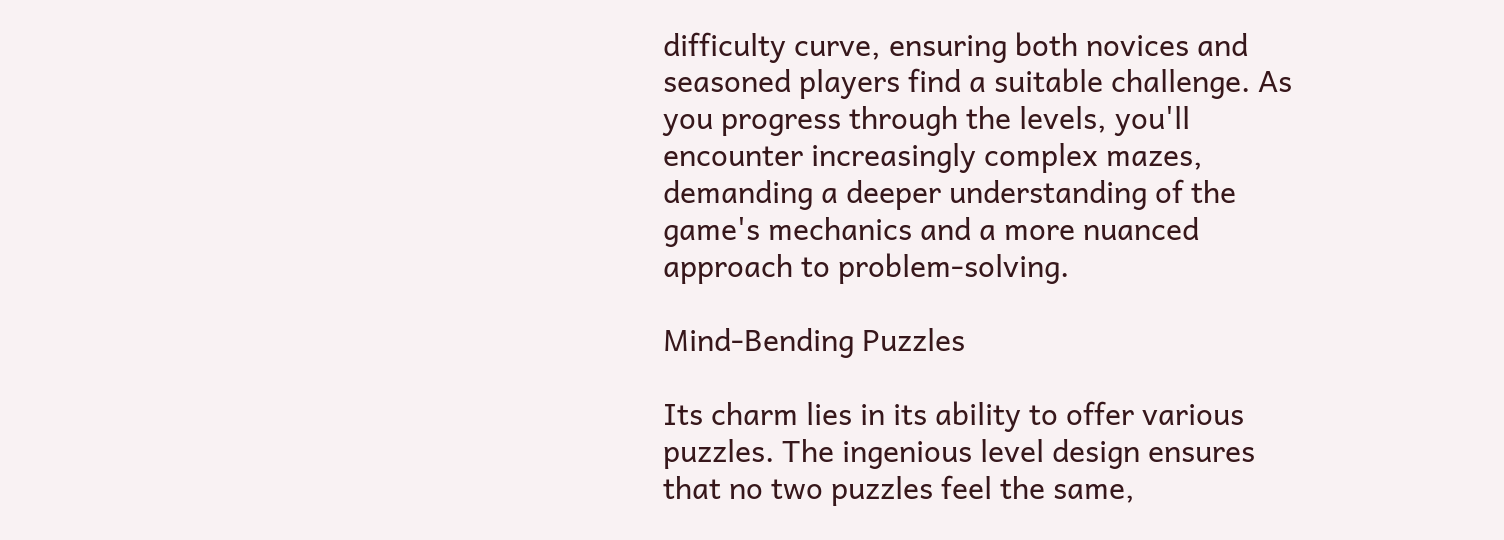difficulty curve, ensuring both novices and seasoned players find a suitable challenge. As you progress through the levels, you'll encounter increasingly complex mazes, demanding a deeper understanding of the game's mechanics and a more nuanced approach to problem-solving.

Mind-Bending Puzzles

Its charm lies in its ability to offer various puzzles. The ingenious level design ensures that no two puzzles feel the same,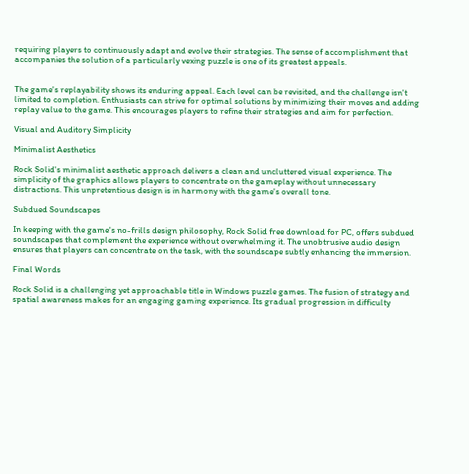requiring players to continuously adapt and evolve their strategies. The sense of accomplishment that accompanies the solution of a particularly vexing puzzle is one of its greatest appeals.


The game's replayability shows its enduring appeal. Each level can be revisited, and the challenge isn't limited to completion. Enthusiasts can strive for optimal solutions by minimizing their moves and adding replay value to the game. This encourages players to refine their strategies and aim for perfection.

Visual and Auditory Simplicity

Minimalist Aesthetics

Rock Solid's minimalist aesthetic approach delivers a clean and uncluttered visual experience. The simplicity of the graphics allows players to concentrate on the gameplay without unnecessary distractions. This unpretentious design is in harmony with the game's overall tone.

Subdued Soundscapes

In keeping with the game's no-frills design philosophy, Rock Solid free download for PC, offers subdued soundscapes that complement the experience without overwhelming it. The unobtrusive audio design ensures that players can concentrate on the task, with the soundscape subtly enhancing the immersion.

Final Words

Rock Solid is a challenging yet approachable title in Windows puzzle games. The fusion of strategy and spatial awareness makes for an engaging gaming experience. Its gradual progression in difficulty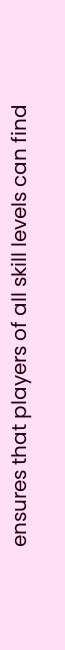ensures that players of all skill levels can find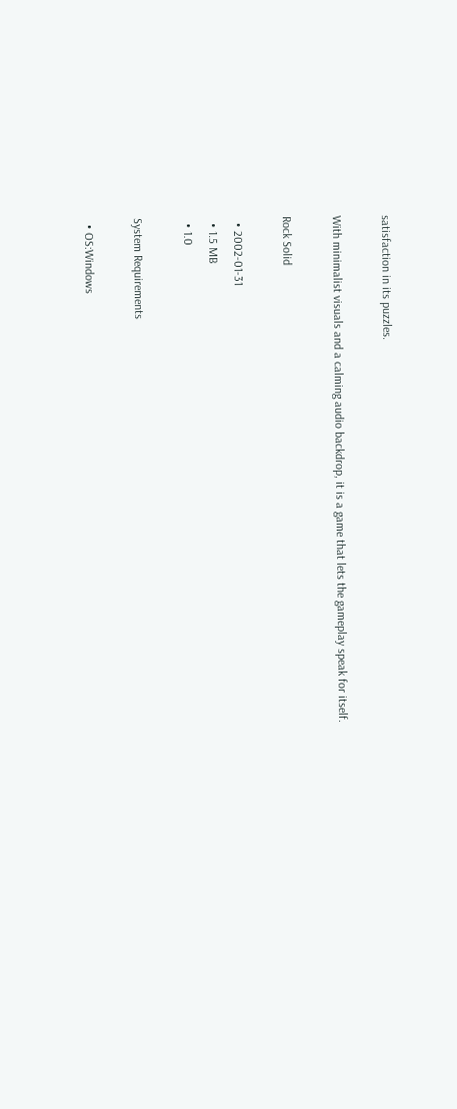satisfaction in its puzzles.

With minimalist visuals and a calming audio backdrop, it is a game that lets the gameplay speak for itself.

Rock Solid

  • 2002-01-31
  • 1.5 MB
  • 1.0

System Requirements

  • OS:Windows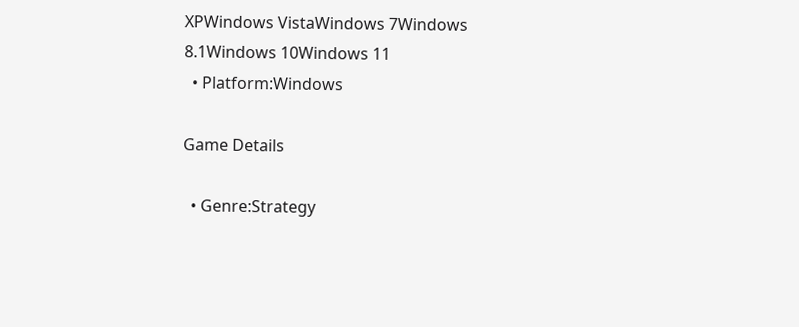XPWindows VistaWindows 7Windows 8.1Windows 10Windows 11
  • Platform:Windows

Game Details

  • Genre:Strategy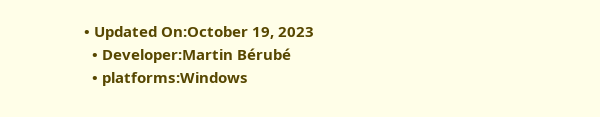• Updated On:October 19, 2023
  • Developer:Martin Bérubé
  • platforms:Windows